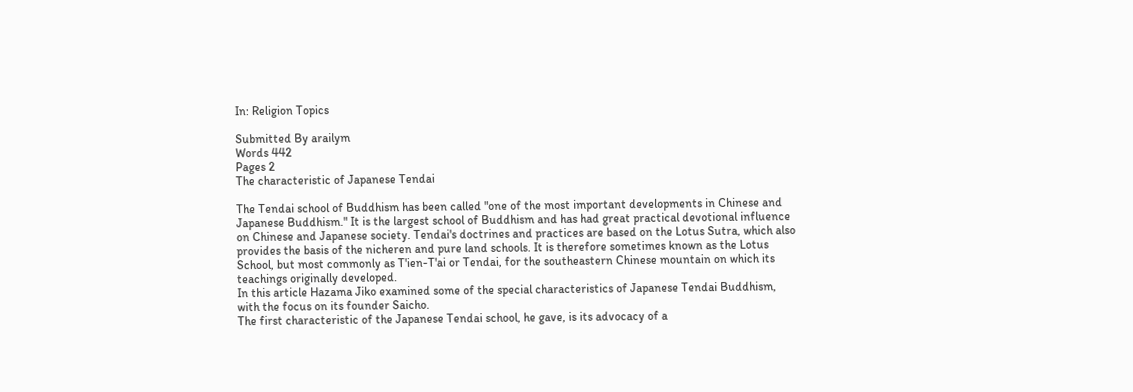In: Religion Topics

Submitted By arailym
Words 442
Pages 2
The characteristic of Japanese Tendai

The Tendai school of Buddhism has been called "one of the most important developments in Chinese and Japanese Buddhism." It is the largest school of Buddhism and has had great practical devotional influence on Chinese and Japanese society. Tendai's doctrines and practices are based on the Lotus Sutra, which also provides the basis of the nicheren and pure land schools. It is therefore sometimes known as the Lotus School, but most commonly as T'ien-T'ai or Tendai, for the southeastern Chinese mountain on which its teachings originally developed.
In this article Hazama Jiko examined some of the special characteristics of Japanese Tendai Buddhism, with the focus on its founder Saicho.
The first characteristic of the Japanese Tendai school, he gave, is its advocacy of a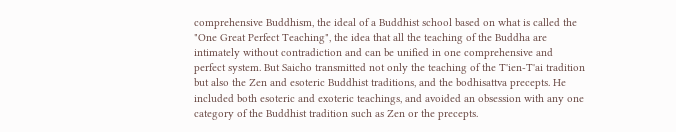comprehensive Buddhism, the ideal of a Buddhist school based on what is called the "One Great Perfect Teaching", the idea that all the teaching of the Buddha are intimately without contradiction and can be unified in one comprehensive and perfect system. But Saicho transmitted not only the teaching of the T'ien-T'ai tradition but also the Zen and esoteric Buddhist traditions, and the bodhisattva precepts. He included both esoteric and exoteric teachings, and avoided an obsession with any one category of the Buddhist tradition such as Zen or the precepts.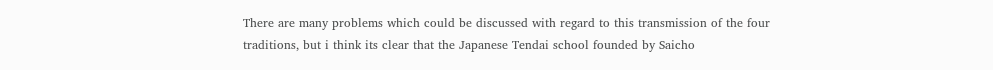There are many problems which could be discussed with regard to this transmission of the four traditions, but i think its clear that the Japanese Tendai school founded by Saicho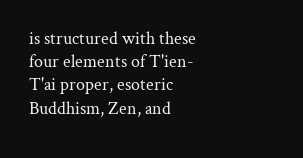is structured with these four elements of T'ien-T'ai proper, esoteric Buddhism, Zen, and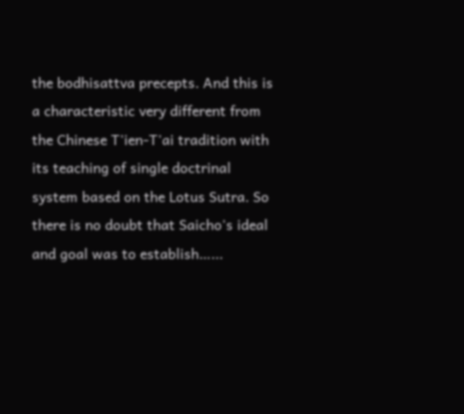the bodhisattva precepts. And this is a characteristic very different from the Chinese T'ien-T'ai tradition with its teaching of single doctrinal system based on the Lotus Sutra. So there is no doubt that Saicho's ideal and goal was to establish…...